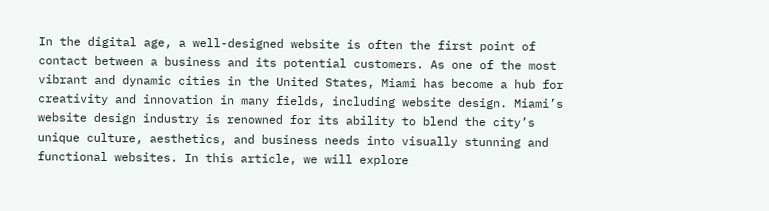In the digital age, a well-designed website is often the first point of contact between a business and its potential customers. As one of the most vibrant and dynamic cities in the United States, Miami has become a hub for creativity and innovation in many fields, including website design. Miami’s website design industry is renowned for its ability to blend the city’s unique culture, aesthetics, and business needs into visually stunning and functional websites. In this article, we will explore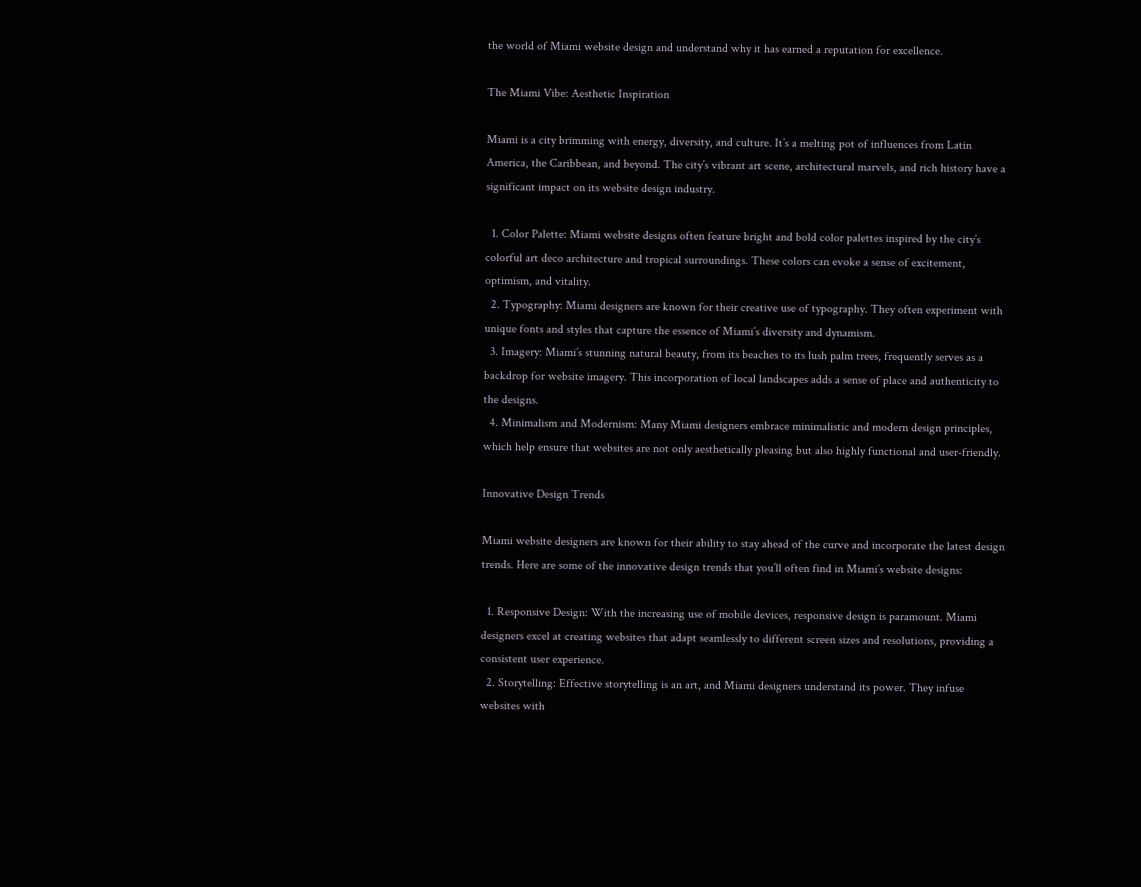the world of Miami website design and understand why it has earned a reputation for excellence.

The Miami Vibe: Aesthetic Inspiration

Miami is a city brimming with energy, diversity, and culture. It’s a melting pot of influences from Latin America, the Caribbean, and beyond. The city’s vibrant art scene, architectural marvels, and rich history have a significant impact on its website design industry.

  1. Color Palette: Miami website designs often feature bright and bold color palettes inspired by the city’s colorful art deco architecture and tropical surroundings. These colors can evoke a sense of excitement, optimism, and vitality.
  2. Typography: Miami designers are known for their creative use of typography. They often experiment with unique fonts and styles that capture the essence of Miami’s diversity and dynamism.
  3. Imagery: Miami’s stunning natural beauty, from its beaches to its lush palm trees, frequently serves as a backdrop for website imagery. This incorporation of local landscapes adds a sense of place and authenticity to the designs.
  4. Minimalism and Modernism: Many Miami designers embrace minimalistic and modern design principles, which help ensure that websites are not only aesthetically pleasing but also highly functional and user-friendly.

Innovative Design Trends

Miami website designers are known for their ability to stay ahead of the curve and incorporate the latest design trends. Here are some of the innovative design trends that you’ll often find in Miami’s website designs:

  1. Responsive Design: With the increasing use of mobile devices, responsive design is paramount. Miami designers excel at creating websites that adapt seamlessly to different screen sizes and resolutions, providing a consistent user experience.
  2. Storytelling: Effective storytelling is an art, and Miami designers understand its power. They infuse websites with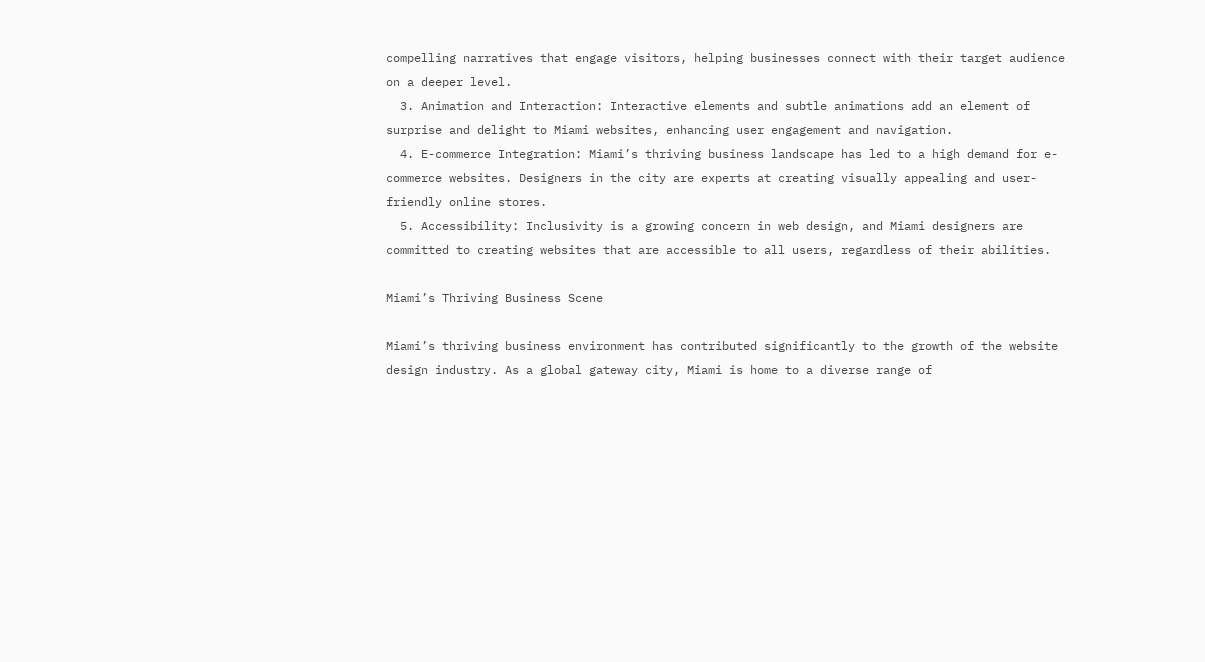compelling narratives that engage visitors, helping businesses connect with their target audience on a deeper level.
  3. Animation and Interaction: Interactive elements and subtle animations add an element of surprise and delight to Miami websites, enhancing user engagement and navigation.
  4. E-commerce Integration: Miami’s thriving business landscape has led to a high demand for e-commerce websites. Designers in the city are experts at creating visually appealing and user-friendly online stores.
  5. Accessibility: Inclusivity is a growing concern in web design, and Miami designers are committed to creating websites that are accessible to all users, regardless of their abilities.

Miami’s Thriving Business Scene

Miami’s thriving business environment has contributed significantly to the growth of the website design industry. As a global gateway city, Miami is home to a diverse range of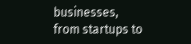businesses, from startups to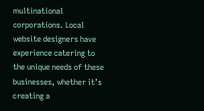multinational corporations. Local website designers have experience catering to the unique needs of these businesses, whether it’s creating a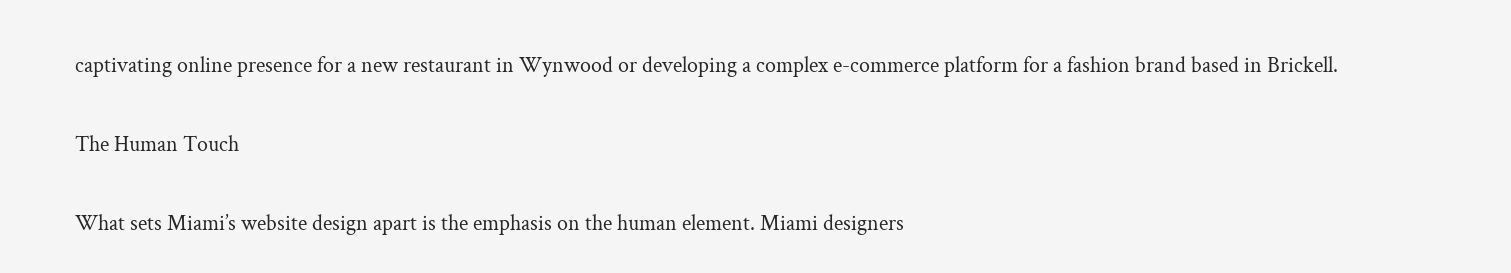captivating online presence for a new restaurant in Wynwood or developing a complex e-commerce platform for a fashion brand based in Brickell.

The Human Touch

What sets Miami’s website design apart is the emphasis on the human element. Miami designers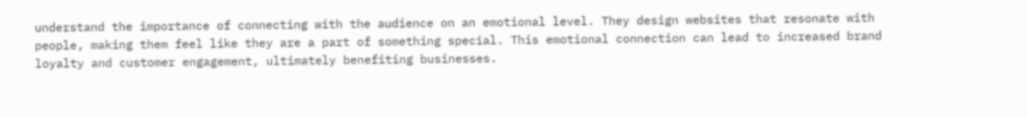understand the importance of connecting with the audience on an emotional level. They design websites that resonate with people, making them feel like they are a part of something special. This emotional connection can lead to increased brand loyalty and customer engagement, ultimately benefiting businesses.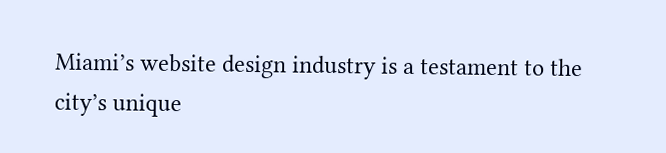Miami’s website design industry is a testament to the city’s unique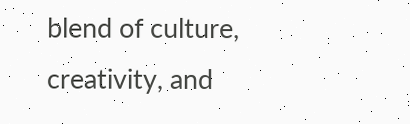blend of culture, creativity, and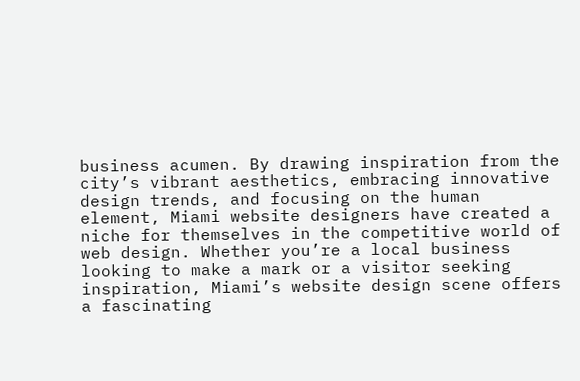business acumen. By drawing inspiration from the city’s vibrant aesthetics, embracing innovative design trends, and focusing on the human element, Miami website designers have created a niche for themselves in the competitive world of web design. Whether you’re a local business looking to make a mark or a visitor seeking inspiration, Miami’s website design scene offers a fascinating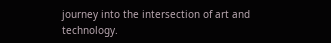journey into the intersection of art and technology.